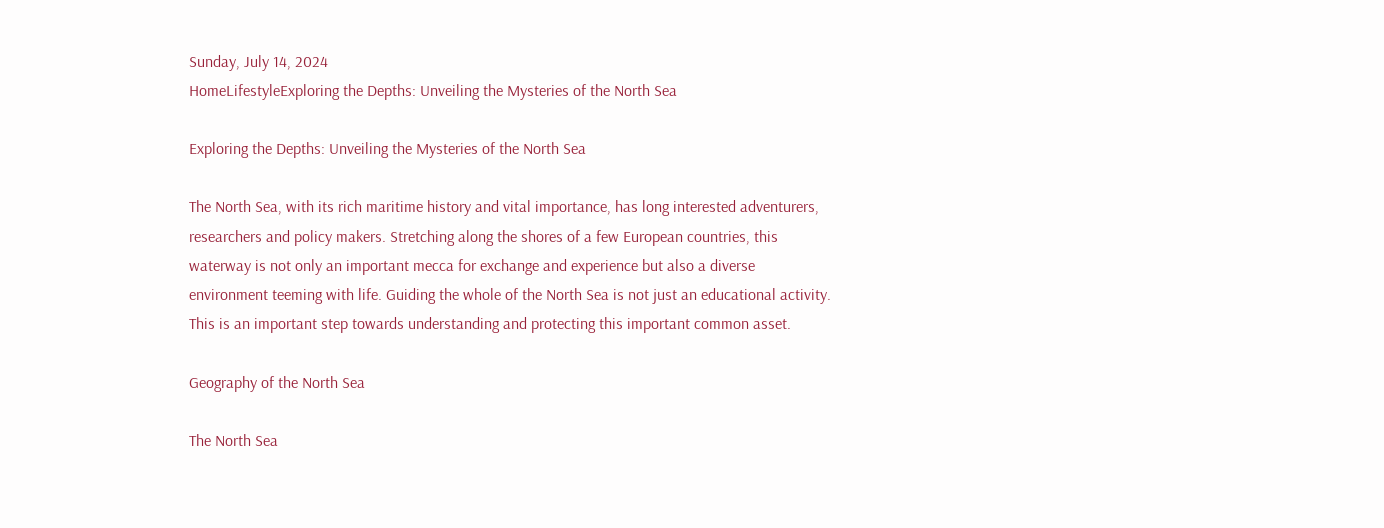Sunday, July 14, 2024
HomeLifestyleExploring the Depths: Unveiling the Mysteries of the North Sea

Exploring the Depths: Unveiling the Mysteries of the North Sea

The North Sea, with its rich maritime history and vital importance, has long interested adventurers, researchers and policy makers. Stretching along the shores of a few European countries, this waterway is not only an important mecca for exchange and experience but also a diverse environment teeming with life. Guiding the whole of the North Sea is not just an educational activity. This is an important step towards understanding and protecting this important common asset.

Geography of the North Sea

The North Sea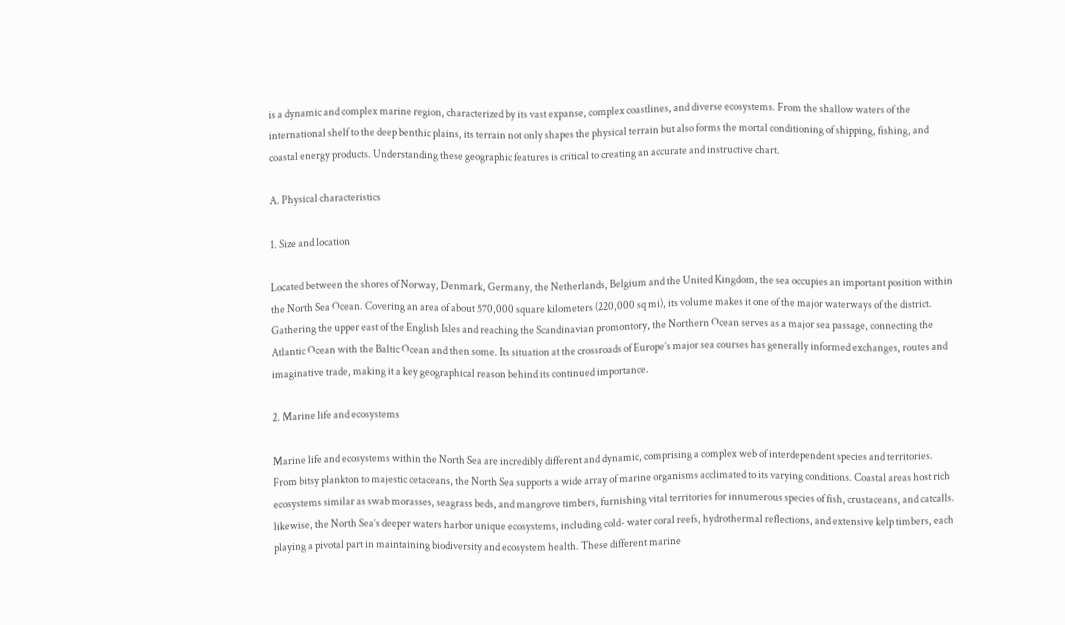is a dynamic and complex marine region, characterized by its vast expanse, complex coastlines, and diverse ecosystems. From the shallow waters of the international shelf to the deep benthic plains, its terrain not only shapes the physical terrain but also forms the mortal conditioning of shipping, fishing, and coastal energy products. Understanding these geographic features is critical to creating an accurate and instructive chart.

A. Physical characteristics

1. Size and location

Located between the shores of Norway, Denmark, Germany, the Netherlands, Belgium and the United Kingdom, the sea occupies an important position within the North Sea Ocean. Covering an area of about 570,000 square kilometers (220,000 sq mi), its volume makes it one of the major waterways of the district. Gathering the upper east of the English Isles and reaching the Scandinavian promontory, the Northern Ocean serves as a major sea passage, connecting the Atlantic Ocean with the Baltic Ocean and then some. Its situation at the crossroads of Europe’s major sea courses has generally informed exchanges, routes and imaginative trade, making it a key geographical reason behind its continued importance.

2. Marine life and ecosystems

Marine life and ecosystems within the North Sea are incredibly different and dynamic, comprising a complex web of interdependent species and territories. From bitsy plankton to majestic cetaceans, the North Sea supports a wide array of marine organisms acclimated to its varying conditions. Coastal areas host rich ecosystems similar as swab morasses, seagrass beds, and mangrove timbers, furnishing vital territories for innumerous species of fish, crustaceans, and catcalls. likewise, the North Sea’s deeper waters harbor unique ecosystems, including cold- water coral reefs, hydrothermal reflections, and extensive kelp timbers, each playing a pivotal part in maintaining biodiversity and ecosystem health. These different marine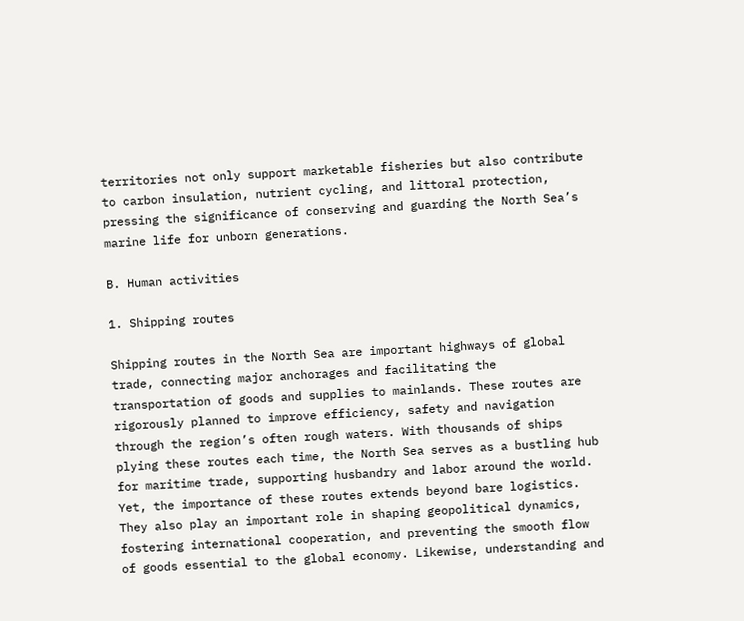territories not only support marketable fisheries but also contribute to carbon insulation, nutrient cycling, and littoral protection, pressing the significance of conserving and guarding the North Sea’s marine life for unborn generations.

B. Human activities

1. Shipping routes

Shipping routes in the North Sea are important highways of global trade, connecting major anchorages and facilitating the transportation of goods and supplies to mainlands. These routes are rigorously planned to improve efficiency, safety and navigation through the region’s often rough waters. With thousands of ships plying these routes each time, the North Sea serves as a bustling hub for maritime trade, supporting husbandry and labor around the world. Yet, the importance of these routes extends beyond bare logistics. They also play an important role in shaping geopolitical dynamics, fostering international cooperation, and preventing the smooth flow of goods essential to the global economy. Likewise, understanding and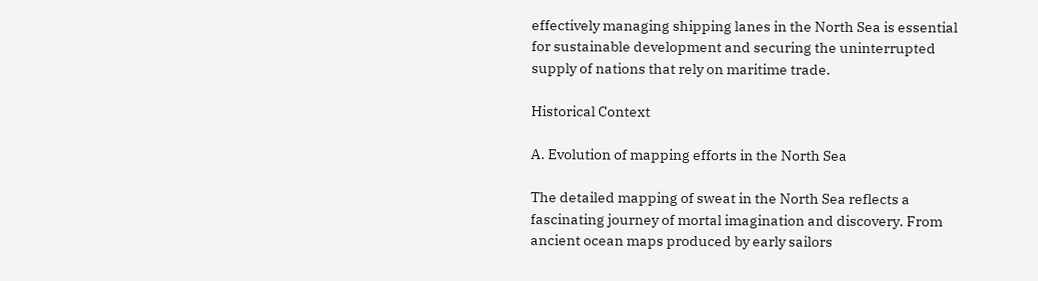effectively managing shipping lanes in the North Sea is essential for sustainable development and securing the uninterrupted supply of nations that rely on maritime trade.

Historical Context

A. Evolution of mapping efforts in the North Sea

The detailed mapping of sweat in the North Sea reflects a fascinating journey of mortal imagination and discovery. From ancient ocean maps produced by early sailors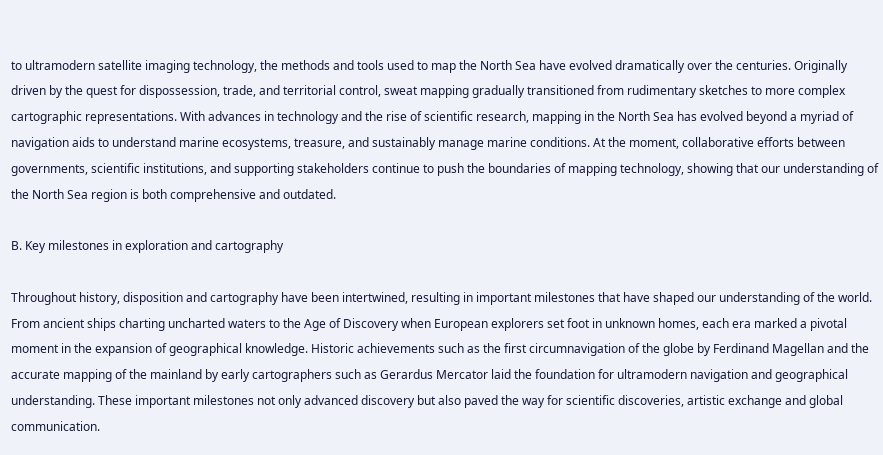to ultramodern satellite imaging technology, the methods and tools used to map the North Sea have evolved dramatically over the centuries. Originally driven by the quest for dispossession, trade, and territorial control, sweat mapping gradually transitioned from rudimentary sketches to more complex cartographic representations. With advances in technology and the rise of scientific research, mapping in the North Sea has evolved beyond a myriad of navigation aids to understand marine ecosystems, treasure, and sustainably manage marine conditions. At the moment, collaborative efforts between governments, scientific institutions, and supporting stakeholders continue to push the boundaries of mapping technology, showing that our understanding of the North Sea region is both comprehensive and outdated.

B. Key milestones in exploration and cartography

Throughout history, disposition and cartography have been intertwined, resulting in important milestones that have shaped our understanding of the world. From ancient ships charting uncharted waters to the Age of Discovery when European explorers set foot in unknown homes, each era marked a pivotal moment in the expansion of geographical knowledge. Historic achievements such as the first circumnavigation of the globe by Ferdinand Magellan and the accurate mapping of the mainland by early cartographers such as Gerardus Mercator laid the foundation for ultramodern navigation and geographical understanding. These important milestones not only advanced discovery but also paved the way for scientific discoveries, artistic exchange and global communication.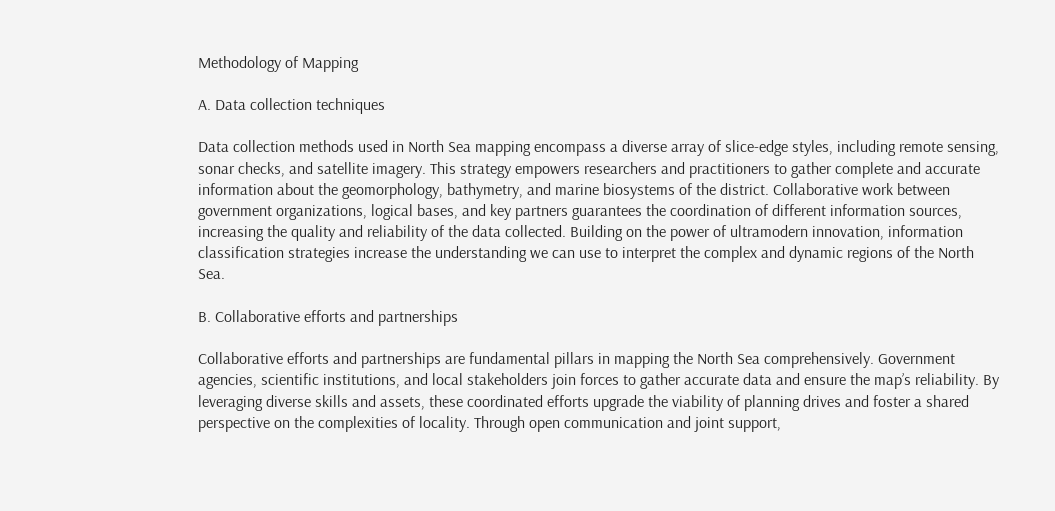Methodology of Mapping

A. Data collection techniques

Data collection methods used in North Sea mapping encompass a diverse array of slice-edge styles, including remote sensing, sonar checks, and satellite imagery. This strategy empowers researchers and practitioners to gather complete and accurate information about the geomorphology, bathymetry, and marine biosystems of the district. Collaborative work between government organizations, logical bases, and key partners guarantees the coordination of different information sources, increasing the quality and reliability of the data collected. Building on the power of ultramodern innovation, information classification strategies increase the understanding we can use to interpret the complex and dynamic regions of the North Sea.

B. Collaborative efforts and partnerships

Collaborative efforts and partnerships are fundamental pillars in mapping the North Sea comprehensively. Government agencies, scientific institutions, and local stakeholders join forces to gather accurate data and ensure the map’s reliability. By leveraging diverse skills and assets, these coordinated efforts upgrade the viability of planning drives and foster a shared perspective on the complexities of locality. Through open communication and joint support,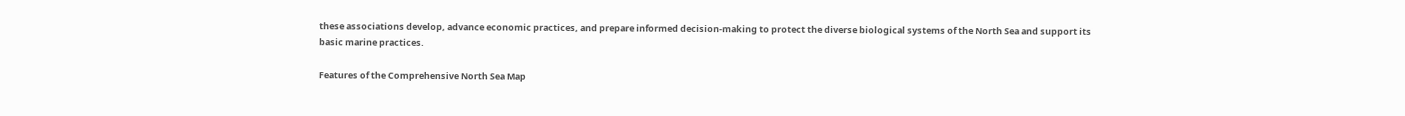these associations develop, advance economic practices, and prepare informed decision-making to protect the diverse biological systems of the North Sea and support its basic marine practices.

Features of the Comprehensive North Sea Map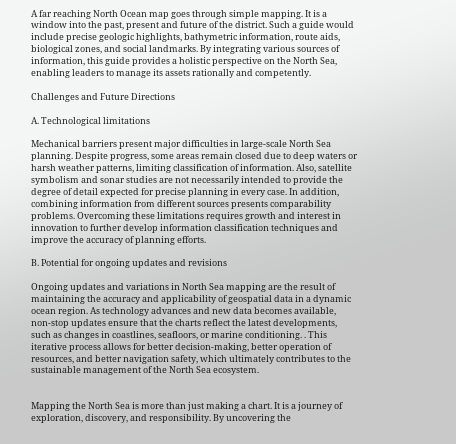A far reaching North Ocean map goes through simple mapping. It is a window into the past, present and future of the district. Such a guide would include precise geologic highlights, bathymetric information, route aids, biological zones, and social landmarks. By integrating various sources of information, this guide provides a holistic perspective on the North Sea, enabling leaders to manage its assets rationally and competently.

Challenges and Future Directions

A. Technological limitations

Mechanical barriers present major difficulties in large-scale North Sea planning. Despite progress, some areas remain closed due to deep waters or harsh weather patterns, limiting classification of information. Also, satellite symbolism and sonar studies are not necessarily intended to provide the degree of detail expected for precise planning in every case. In addition, combining information from different sources presents comparability problems. Overcoming these limitations requires growth and interest in innovation to further develop information classification techniques and improve the accuracy of planning efforts.

B. Potential for ongoing updates and revisions

Ongoing updates and variations in North Sea mapping are the result of maintaining the accuracy and applicability of geospatial data in a dynamic ocean region. As technology advances and new data becomes available, non-stop updates ensure that the charts reflect the latest developments, such as changes in coastlines, seafloors, or marine conditioning. . This iterative process allows for better decision-making, better operation of resources, and better navigation safety, which ultimately contributes to the sustainable management of the North Sea ecosystem.


Mapping the North Sea is more than just making a chart. It is a journey of exploration, discovery, and responsibility. By uncovering the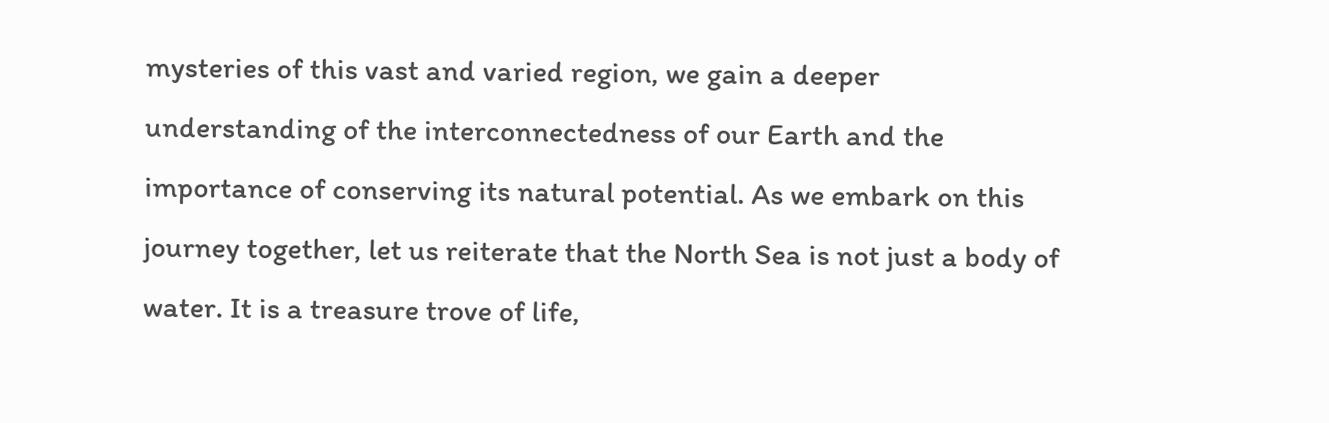mysteries of this vast and varied region, we gain a deeper understanding of the interconnectedness of our Earth and the importance of conserving its natural potential. As we embark on this journey together, let us reiterate that the North Sea is not just a body of water. It is a treasure trove of life,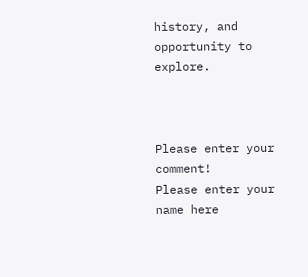history, and opportunity to explore.



Please enter your comment!
Please enter your name here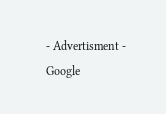- Advertisment -
Google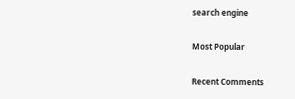search engine

Most Popular

Recent Comments